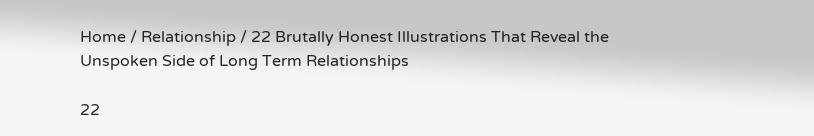Home / Relationship / 22 Brutally Honest Illustrations That Reveal the Unspoken Side of Long Term Relationships

22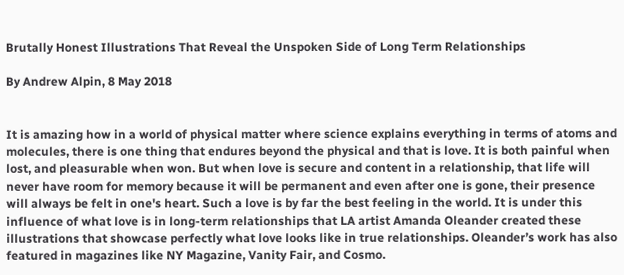Brutally Honest Illustrations That Reveal the Unspoken Side of Long Term Relationships

By Andrew Alpin, 8 May 2018


It is amazing how in a world of physical matter where science explains everything in terms of atoms and molecules, there is one thing that endures beyond the physical and that is love. It is both painful when lost, and pleasurable when won. But when love is secure and content in a relationship, that life will never have room for memory because it will be permanent and even after one is gone, their presence will always be felt in one's heart. Such a love is by far the best feeling in the world. It is under this influence of what love is in long-term relationships that LA artist Amanda Oleander created these illustrations that showcase perfectly what love looks like in true relationships. Oleander’s work has also featured in magazines like NY Magazine, Vanity Fair, and Cosmo.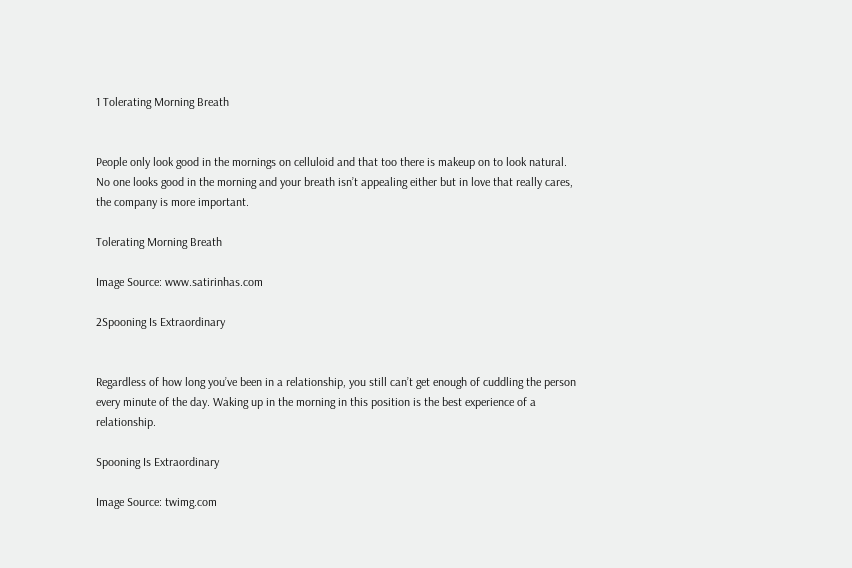1 Tolerating Morning Breath


People only look good in the mornings on celluloid and that too there is makeup on to look natural. No one looks good in the morning and your breath isn’t appealing either but in love that really cares, the company is more important.

Tolerating Morning Breath

Image Source: www.satirinhas.com

2Spooning Is Extraordinary


Regardless of how long you’ve been in a relationship, you still can’t get enough of cuddling the person every minute of the day. Waking up in the morning in this position is the best experience of a relationship.

Spooning Is Extraordinary

Image Source: twimg.com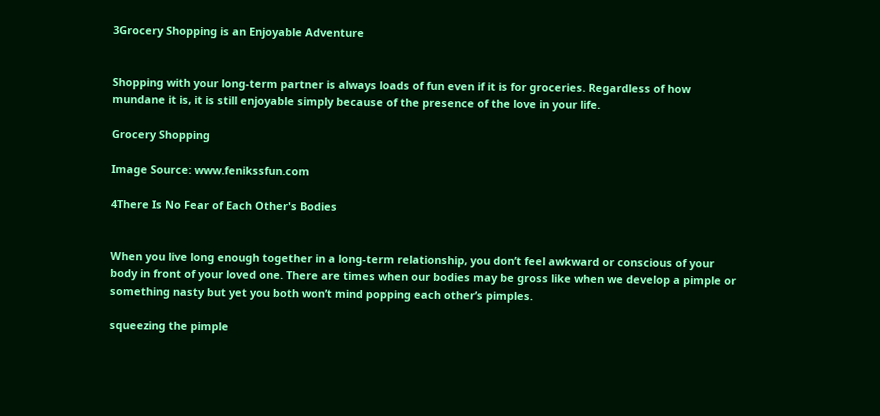3Grocery Shopping is an Enjoyable Adventure


Shopping with your long-term partner is always loads of fun even if it is for groceries. Regardless of how mundane it is, it is still enjoyable simply because of the presence of the love in your life.

Grocery Shopping

Image Source: www.fenikssfun.com

4There Is No Fear of Each Other's Bodies


When you live long enough together in a long-term relationship, you don’t feel awkward or conscious of your body in front of your loved one. There are times when our bodies may be gross like when we develop a pimple or something nasty but yet you both won’t mind popping each other’s pimples.

squeezing the pimple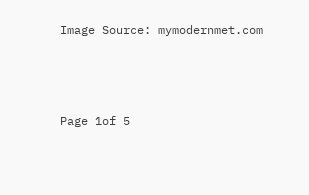Image Source: mymodernmet.com



Page 1of 5